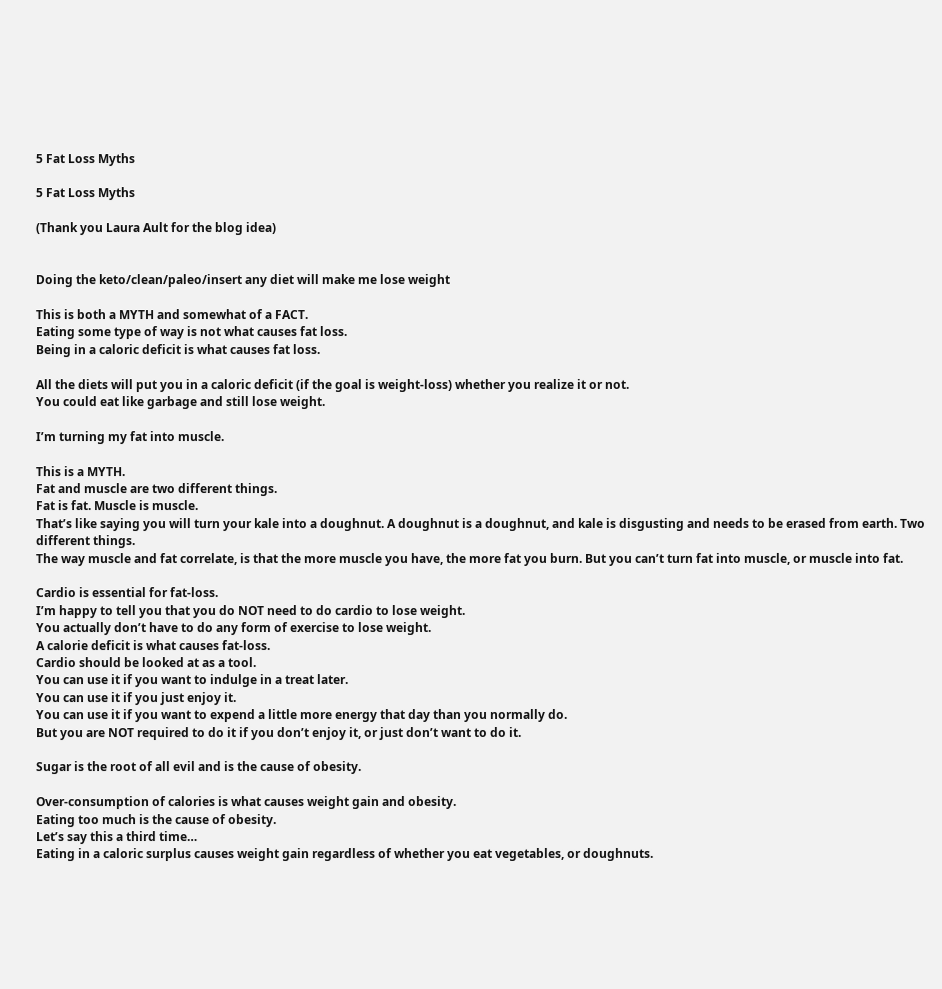5 Fat Loss Myths

5 Fat Loss Myths

(Thank you Laura Ault for the blog idea)


Doing the keto/clean/paleo/insert any diet will make me lose weight

This is both a MYTH and somewhat of a FACT.
Eating some type of way is not what causes fat loss.
Being in a caloric deficit is what causes fat loss.

All the diets will put you in a caloric deficit (if the goal is weight-loss) whether you realize it or not.
You could eat like garbage and still lose weight.

I’m turning my fat into muscle.

This is a MYTH.
Fat and muscle are two different things.
Fat is fat. Muscle is muscle.
That’s like saying you will turn your kale into a doughnut. A doughnut is a doughnut, and kale is disgusting and needs to be erased from earth. Two different things.
The way muscle and fat correlate, is that the more muscle you have, the more fat you burn. But you can’t turn fat into muscle, or muscle into fat.

Cardio is essential for fat-loss.
I’m happy to tell you that you do NOT need to do cardio to lose weight.
You actually don’t have to do any form of exercise to lose weight.
A calorie deficit is what causes fat-loss.
Cardio should be looked at as a tool.
You can use it if you want to indulge in a treat later.
You can use it if you just enjoy it.
You can use it if you want to expend a little more energy that day than you normally do.
But you are NOT required to do it if you don’t enjoy it, or just don’t want to do it.

Sugar is the root of all evil and is the cause of obesity.

Over-consumption of calories is what causes weight gain and obesity.
Eating too much is the cause of obesity.
Let’s say this a third time…
Eating in a caloric surplus causes weight gain regardless of whether you eat vegetables, or doughnuts.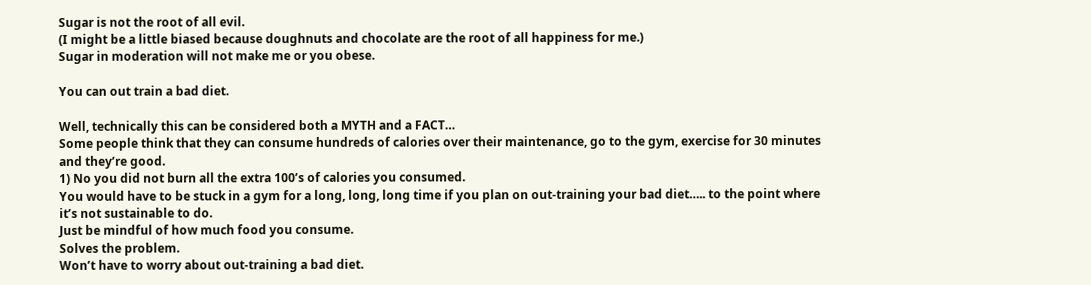Sugar is not the root of all evil.
(I might be a little biased because doughnuts and chocolate are the root of all happiness for me.)
Sugar in moderation will not make me or you obese.

You can out train a bad diet.

Well, technically this can be considered both a MYTH and a FACT…
Some people think that they can consume hundreds of calories over their maintenance, go to the gym, exercise for 30 minutes and they’re good.
1) No you did not burn all the extra 100’s of calories you consumed.
You would have to be stuck in a gym for a long, long, long time if you plan on out-training your bad diet….. to the point where it’s not sustainable to do.
Just be mindful of how much food you consume.
Solves the problem.
Won’t have to worry about out-training a bad diet.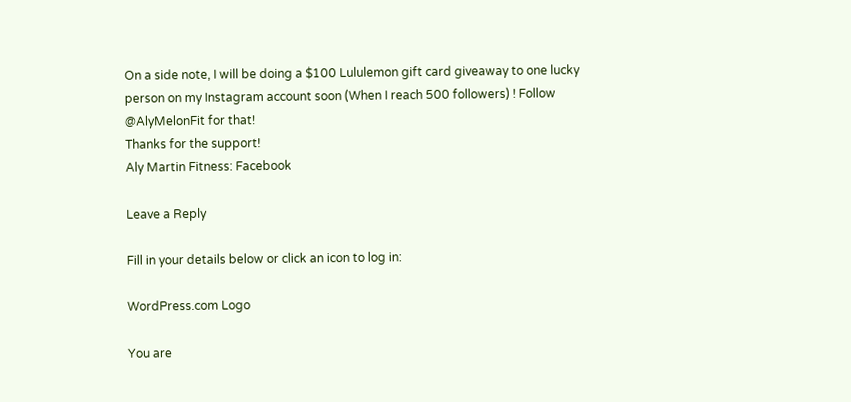On a side note, I will be doing a $100 Lululemon gift card giveaway to one lucky person on my Instagram account soon (When I reach 500 followers) ! Follow @AlyMelonFit for that!
Thanks for the support!
Aly Martin Fitness: Facebook

Leave a Reply

Fill in your details below or click an icon to log in:

WordPress.com Logo

You are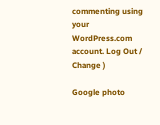commenting using your WordPress.com account. Log Out /  Change )

Google photo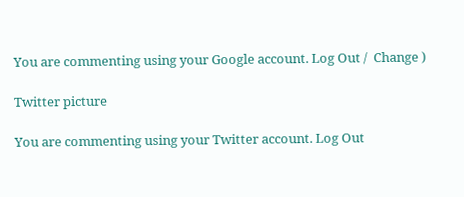You are commenting using your Google account. Log Out /  Change )

Twitter picture

You are commenting using your Twitter account. Log Out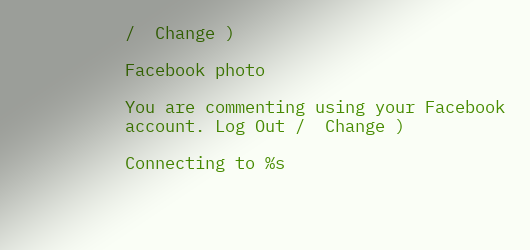/  Change )

Facebook photo

You are commenting using your Facebook account. Log Out /  Change )

Connecting to %s